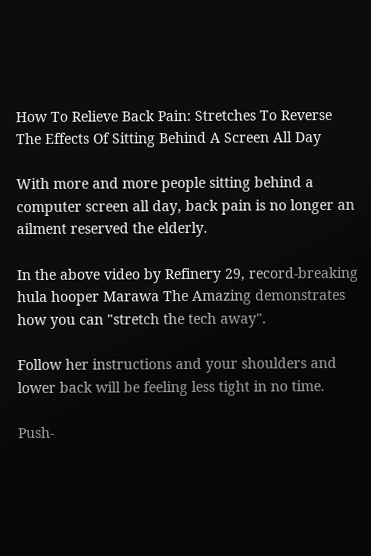How To Relieve Back Pain: Stretches To Reverse The Effects Of Sitting Behind A Screen All Day

With more and more people sitting behind a computer screen all day, back pain is no longer an ailment reserved the elderly.

In the above video by Refinery 29, record-breaking hula hooper Marawa The Amazing demonstrates how you can "stretch the tech away".

Follow her instructions and your shoulders and lower back will be feeling less tight in no time.

Push-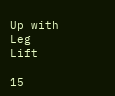Up with Leg Lift

15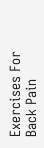Exercises For Back Pain